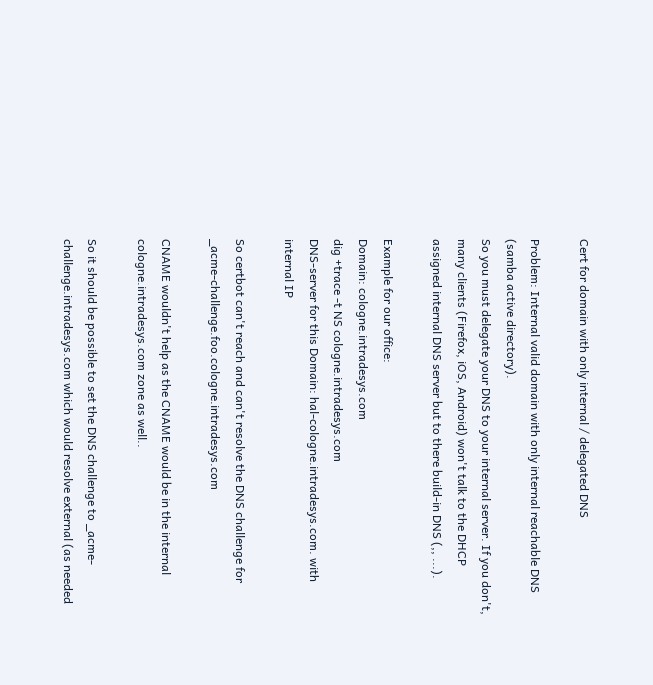Cert for domain with only internal / delegated DNS

Problem: Internal valid domain with only internal reachable DNS (samba active directory).
So you must delegate your DNS to your internal server. If you don't, many clients (Firefox, iOS, Android) won't talk to the DHCP assigned internal DNS server but to there build-in DNS (,, ...).

Example for our office:
Domain: cologne.intradesys.com
dig +trace -t NS cologne.intradesys.com
DNS-server for this Domain: hal-cologne.intradesys.com. with internal IP

So certbot can't reach and can't resolve the DNS challenge for _acme-challenge.foo.cologne.intradesys.com

CNAME wouldn't help as the CNAME would be in the internal cologne.intradesys.com zone as well..

So it should be possible to set the DNS challenge to _acme-challenge.intradesys.com which would resolve external (as needed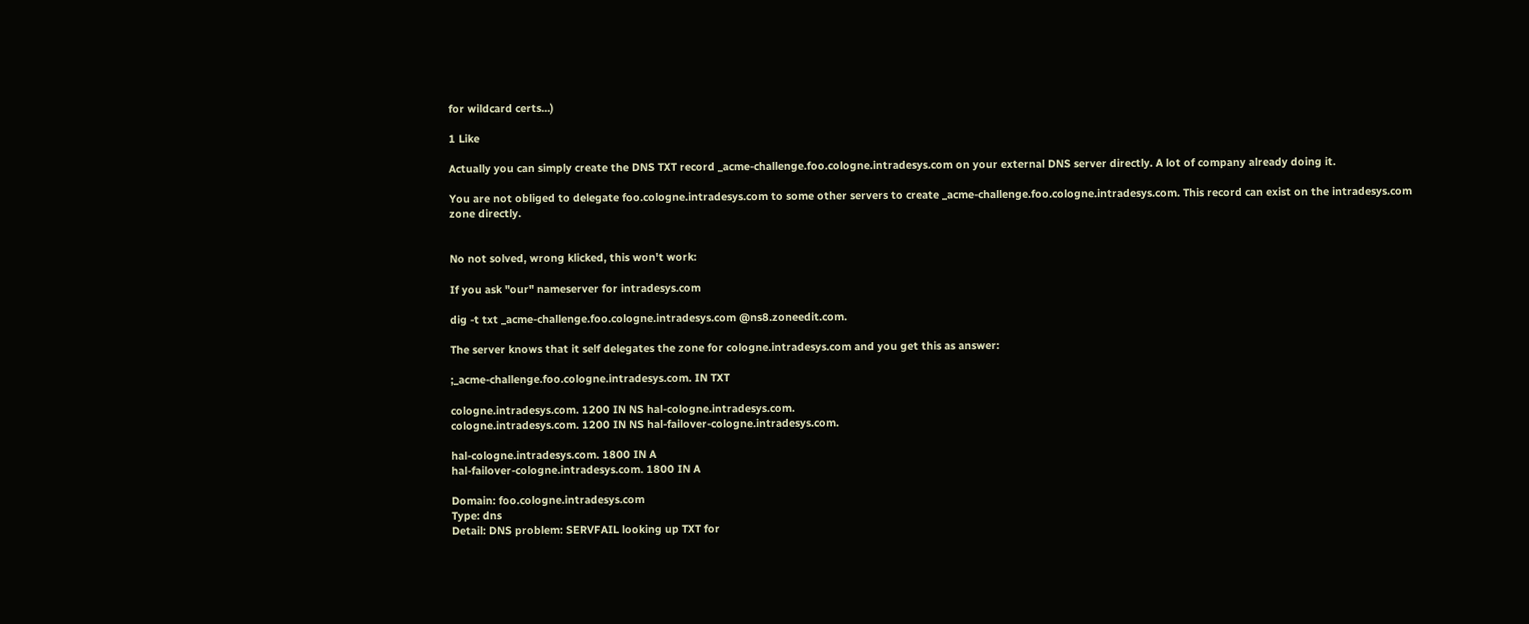for wildcard certs...)

1 Like

Actually you can simply create the DNS TXT record _acme-challenge.foo.cologne.intradesys.com on your external DNS server directly. A lot of company already doing it.

You are not obliged to delegate foo.cologne.intradesys.com to some other servers to create _acme-challenge.foo.cologne.intradesys.com. This record can exist on the intradesys.com zone directly.


No not solved, wrong klicked, this won't work:

If you ask "our" nameserver for intradesys.com

dig -t txt _acme-challenge.foo.cologne.intradesys.com @ns8.zoneedit.com.

The server knows that it self delegates the zone for cologne.intradesys.com and you get this as answer:

;_acme-challenge.foo.cologne.intradesys.com. IN TXT

cologne.intradesys.com. 1200 IN NS hal-cologne.intradesys.com.
cologne.intradesys.com. 1200 IN NS hal-failover-cologne.intradesys.com.

hal-cologne.intradesys.com. 1800 IN A
hal-failover-cologne.intradesys.com. 1800 IN A

Domain: foo.cologne.intradesys.com
Type: dns
Detail: DNS problem: SERVFAIL looking up TXT for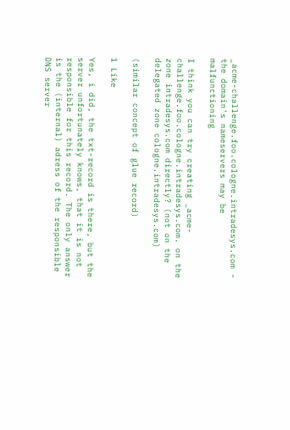_acme-challenge.foo.cologne.intradesys.com - the domain's nameservers may be malfunctioning

I think you can try creating _acme-challenge.foo.cologne.intradesys.com. on the zone intradesys.com directly? (not on the delegated zone cologne.intradesys.com)

(similar concept of glue record)

1 Like

Yes, i did, the txt-record is there, but the server unfortunately knows, that it is not responsible for this record. The only answer is the (internal) adress of the responsible DNS server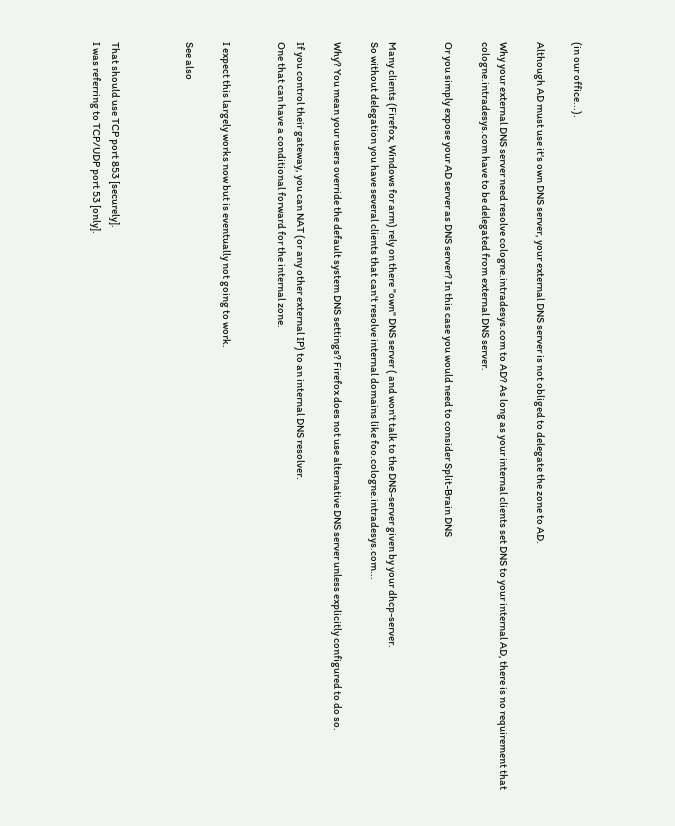(in our office...).

Although AD must use it's own DNS server, your external DNS server is not obliged to delegate the zone to AD.

Why your external DNS server need resolve cologne.intradesys.com to AD? As long as your internal clients set DNS to your internal AD, there is no requirement that cologne.intradesys.com have to be delegated from external DNS server.

Or you simply expose your AD server as DNS server? In this case you would need to consider Split-Brain DNS


Many clients (Firefox, Windows for arm) rely on there "own" DNS server ( and won't talk to the DNS-server given by your dhcp-server.
So without delegation you have several clients that can't resolve internal domains like foo.cologne.intradesys.com...

Why? You mean your users override the default system DNS settings? Firefox does not use alternative DNS server unless explicitly configured to do so.

If you control their gateway, you can NAT (or any other external IP) to an internal DNS resolver.
One that can have a conditional forward for the internal zone.


I expect this largely works now but is eventually not going to work.

See also



That should use TCP port 853 [securely].
I was referring to TCP/UDP port 53 [only].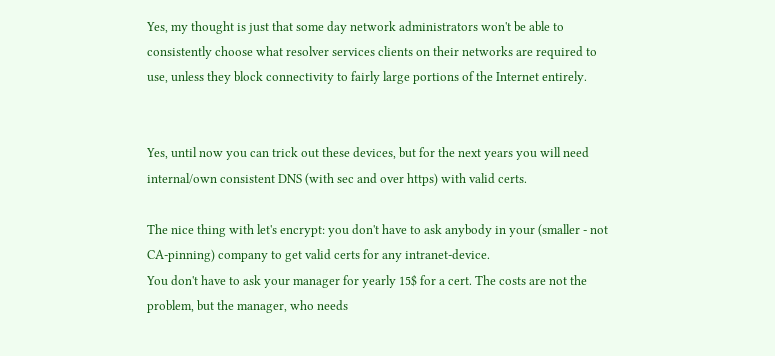Yes, my thought is just that some day network administrators won't be able to consistently choose what resolver services clients on their networks are required to use, unless they block connectivity to fairly large portions of the Internet entirely.


Yes, until now you can trick out these devices, but for the next years you will need internal/own consistent DNS (with sec and over https) with valid certs.

The nice thing with let's encrypt: you don't have to ask anybody in your (smaller - not CA-pinning) company to get valid certs for any intranet-device.
You don't have to ask your manager for yearly 15$ for a cert. The costs are not the problem, but the manager, who needs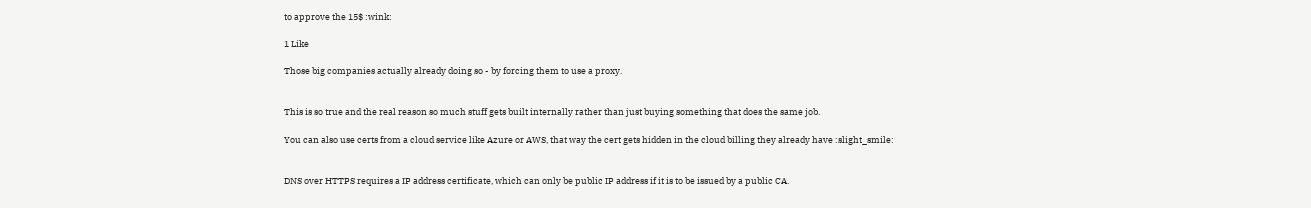to approve the 15$ :wink:

1 Like

Those big companies actually already doing so - by forcing them to use a proxy.


This is so true and the real reason so much stuff gets built internally rather than just buying something that does the same job.

You can also use certs from a cloud service like Azure or AWS, that way the cert gets hidden in the cloud billing they already have :slight_smile:


DNS over HTTPS requires a IP address certificate, which can only be public IP address if it is to be issued by a public CA.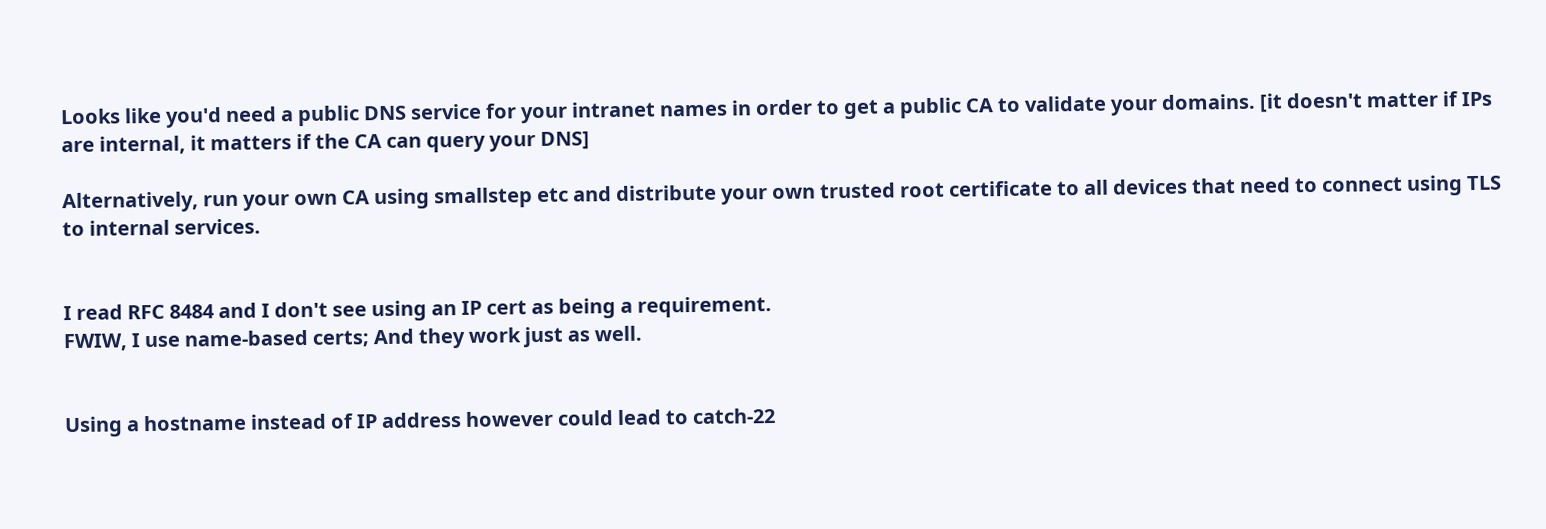Looks like you'd need a public DNS service for your intranet names in order to get a public CA to validate your domains. [it doesn't matter if IPs are internal, it matters if the CA can query your DNS]

Alternatively, run your own CA using smallstep etc and distribute your own trusted root certificate to all devices that need to connect using TLS to internal services.


I read RFC 8484 and I don't see using an IP cert as being a requirement.
FWIW, I use name-based certs; And they work just as well.


Using a hostname instead of IP address however could lead to catch-22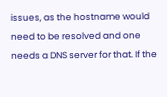issues, as the hostname would need to be resolved and one needs a DNS server for that. If the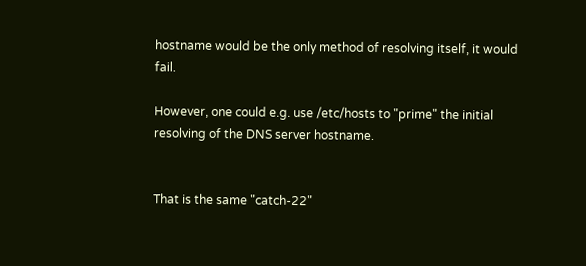hostname would be the only method of resolving itself, it would fail.

However, one could e.g. use /etc/hosts to "prime" the initial resolving of the DNS server hostname.


That is the same "catch-22"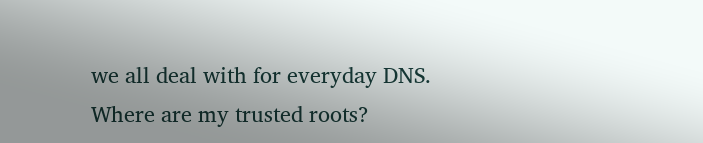we all deal with for everyday DNS.
Where are my trusted roots?